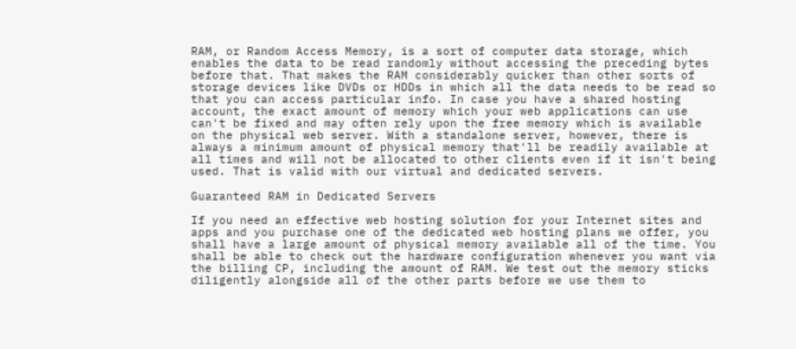RAM, or Random Access Memory, is a sort of computer data storage, which enables the data to be read randomly without accessing the preceding bytes before that. That makes the RAM considerably quicker than other sorts of storage devices like DVDs or HDDs in which all the data needs to be read so that you can access particular info. In case you have a shared hosting account, the exact amount of memory which your web applications can use can't be fixed and may often rely upon the free memory which is available on the physical web server. With a standalone server, however, there is always a minimum amount of physical memory that'll be readily available at all times and will not be allocated to other clients even if it isn't being used. That is valid with our virtual and dedicated servers.

Guaranteed RAM in Dedicated Servers

If you need an effective web hosting solution for your Internet sites and apps and you purchase one of the dedicated web hosting plans we offer, you shall have a large amount of physical memory available all of the time. You shall be able to check out the hardware configuration whenever you want via the billing CP, including the amount of RAM. We test out the memory sticks diligently alongside all of the other parts before we use them to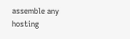assemble any hosting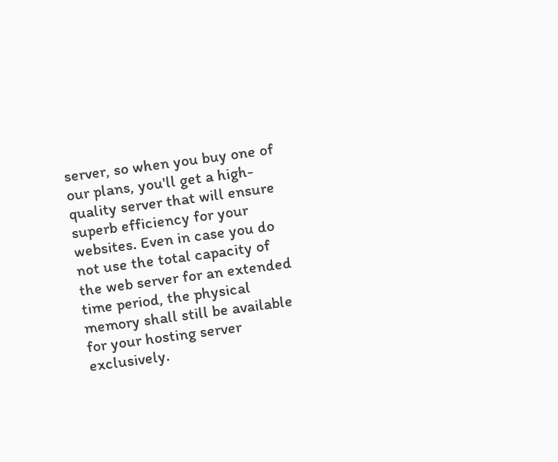server, so when you buy one of our plans, you'll get a high-quality server that will ensure superb efficiency for your websites. Even in case you do not use the total capacity of the web server for an extended time period, the physical memory shall still be available for your hosting server exclusively.